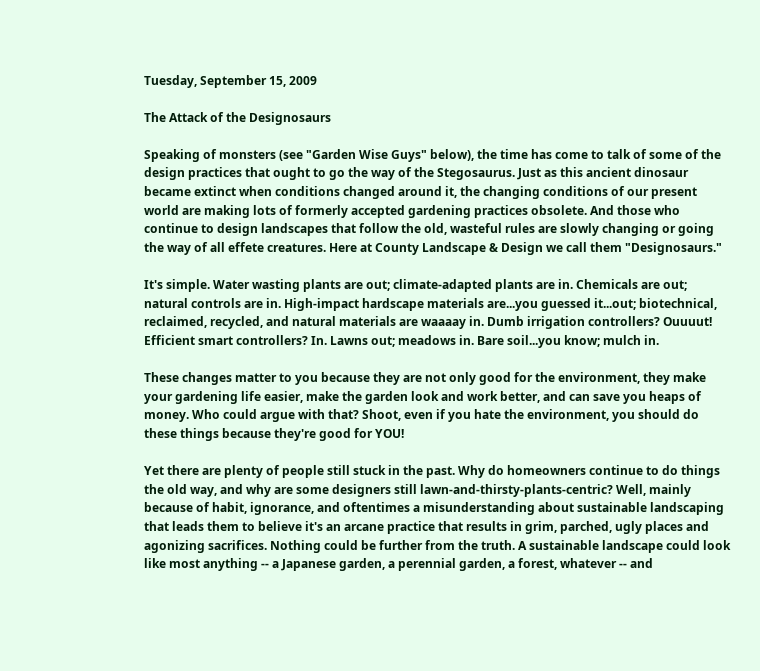Tuesday, September 15, 2009

The Attack of the Designosaurs

Speaking of monsters (see "Garden Wise Guys" below), the time has come to talk of some of the design practices that ought to go the way of the Stegosaurus. Just as this ancient dinosaur became extinct when conditions changed around it, the changing conditions of our present world are making lots of formerly accepted gardening practices obsolete. And those who continue to design landscapes that follow the old, wasteful rules are slowly changing or going the way of all effete creatures. Here at County Landscape & Design we call them "Designosaurs."

It's simple. Water wasting plants are out; climate-adapted plants are in. Chemicals are out; natural controls are in. High-impact hardscape materials are...you guessed it...out; biotechnical, reclaimed, recycled, and natural materials are waaaay in. Dumb irrigation controllers? Ouuuut! Efficient smart controllers? In. Lawns out; meadows in. Bare soil...you know; mulch in.

These changes matter to you because they are not only good for the environment, they make your gardening life easier, make the garden look and work better, and can save you heaps of money. Who could argue with that? Shoot, even if you hate the environment, you should do these things because they're good for YOU!

Yet there are plenty of people still stuck in the past. Why do homeowners continue to do things the old way, and why are some designers still lawn-and-thirsty-plants-centric? Well, mainly because of habit, ignorance, and oftentimes a misunderstanding about sustainable landscaping that leads them to believe it's an arcane practice that results in grim, parched, ugly places and agonizing sacrifices. Nothing could be further from the truth. A sustainable landscape could look like most anything -- a Japanese garden, a perennial garden, a forest, whatever -- and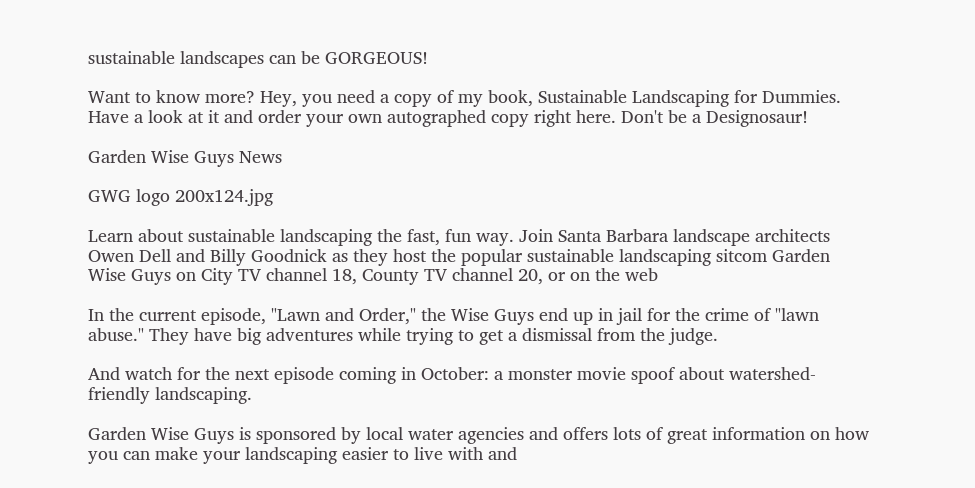sustainable landscapes can be GORGEOUS!

Want to know more? Hey, you need a copy of my book, Sustainable Landscaping for Dummies. Have a look at it and order your own autographed copy right here. Don't be a Designosaur!

Garden Wise Guys News

GWG logo 200x124.jpg

Learn about sustainable landscaping the fast, fun way. Join Santa Barbara landscape architects Owen Dell and Billy Goodnick as they host the popular sustainable landscaping sitcom Garden Wise Guys on City TV channel 18, County TV channel 20, or on the web

In the current episode, "Lawn and Order," the Wise Guys end up in jail for the crime of "lawn abuse." They have big adventures while trying to get a dismissal from the judge.

And watch for the next episode coming in October: a monster movie spoof about watershed-friendly landscaping.

Garden Wise Guys is sponsored by local water agencies and offers lots of great information on how you can make your landscaping easier to live with and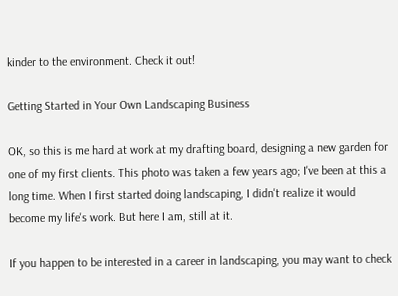kinder to the environment. Check it out!

Getting Started in Your Own Landscaping Business

OK, so this is me hard at work at my drafting board, designing a new garden for one of my first clients. This photo was taken a few years ago; I've been at this a long time. When I first started doing landscaping, I didn't realize it would become my life's work. But here I am, still at it.

If you happen to be interested in a career in landscaping, you may want to check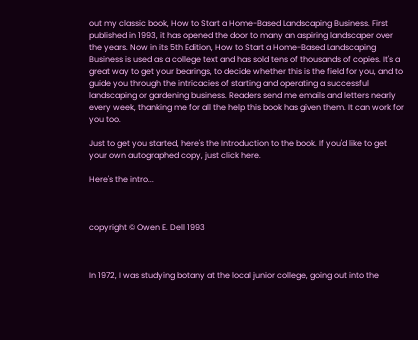out my classic book, How to Start a Home-Based Landscaping Business. First published in 1993, it has opened the door to many an aspiring landscaper over the years. Now in its 5th Edition, How to Start a Home-Based Landscaping Business is used as a college text and has sold tens of thousands of copies. It's a great way to get your bearings, to decide whether this is the field for you, and to guide you through the intricacies of starting and operating a successful landscaping or gardening business. Readers send me emails and letters nearly every week, thanking me for all the help this book has given them. It can work for you too.

Just to get you started, here's the Introduction to the book. If you'd like to get your own autographed copy, just click here.

Here's the intro...



copyright © Owen E. Dell 1993



In 1972, I was studying botany at the local junior college, going out into the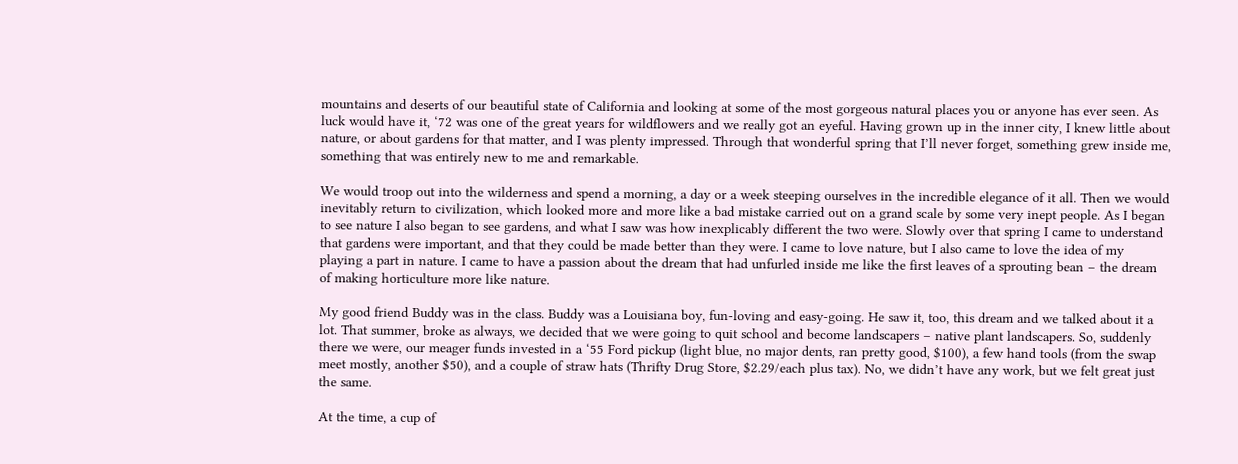mountains and deserts of our beautiful state of California and looking at some of the most gorgeous natural places you or anyone has ever seen. As luck would have it, ‘72 was one of the great years for wildflowers and we really got an eyeful. Having grown up in the inner city, I knew little about nature, or about gardens for that matter, and I was plenty impressed. Through that wonderful spring that I’ll never forget, something grew inside me, something that was entirely new to me and remarkable.

We would troop out into the wilderness and spend a morning, a day or a week steeping ourselves in the incredible elegance of it all. Then we would inevitably return to civilization, which looked more and more like a bad mistake carried out on a grand scale by some very inept people. As I began to see nature I also began to see gardens, and what I saw was how inexplicably different the two were. Slowly over that spring I came to understand that gardens were important, and that they could be made better than they were. I came to love nature, but I also came to love the idea of my playing a part in nature. I came to have a passion about the dream that had unfurled inside me like the first leaves of a sprouting bean – the dream of making horticulture more like nature.

My good friend Buddy was in the class. Buddy was a Louisiana boy, fun-loving and easy-going. He saw it, too, this dream and we talked about it a lot. That summer, broke as always, we decided that we were going to quit school and become landscapers – native plant landscapers. So, suddenly there we were, our meager funds invested in a ‘55 Ford pickup (light blue, no major dents, ran pretty good, $100), a few hand tools (from the swap meet mostly, another $50), and a couple of straw hats (Thrifty Drug Store, $2.29/each plus tax). No, we didn’t have any work, but we felt great just the same.

At the time, a cup of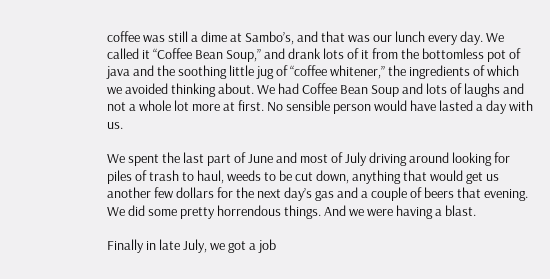coffee was still a dime at Sambo’s, and that was our lunch every day. We called it “Coffee Bean Soup,” and drank lots of it from the bottomless pot of java and the soothing little jug of “coffee whitener,” the ingredients of which we avoided thinking about. We had Coffee Bean Soup and lots of laughs and not a whole lot more at first. No sensible person would have lasted a day with us.

We spent the last part of June and most of July driving around looking for piles of trash to haul, weeds to be cut down, anything that would get us another few dollars for the next day’s gas and a couple of beers that evening. We did some pretty horrendous things. And we were having a blast.

Finally in late July, we got a job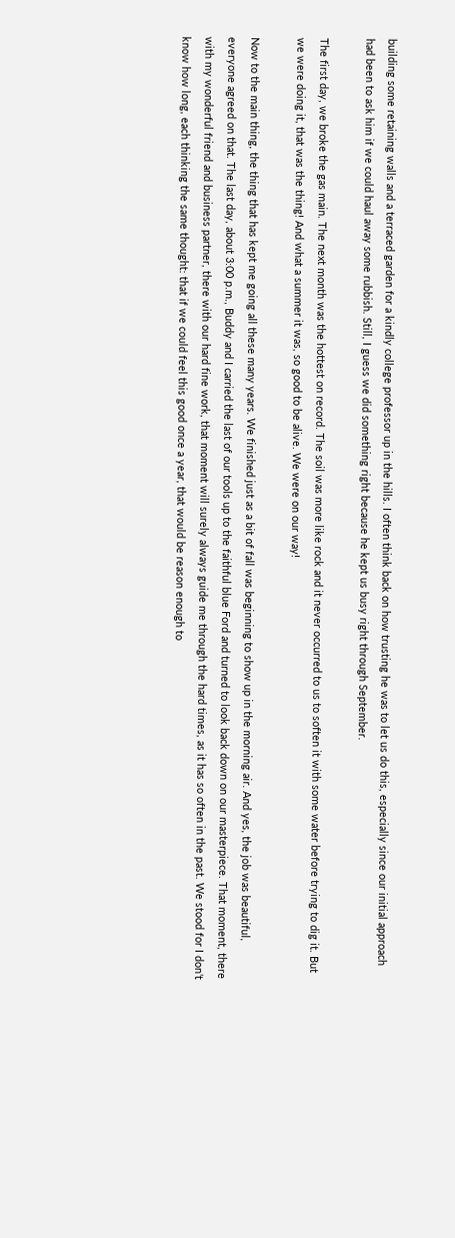building some retaining walls and a terraced garden for a kindly college professor up in the hills. I often think back on how trusting he was to let us do this, especially since our initial approach had been to ask him if we could haul away some rubbish. Still, I guess we did something right because he kept us busy right through September.

The first day, we broke the gas main. The next month was the hottest on record. The soil was more like rock and it never occurred to us to soften it with some water before trying to dig it. But we were doing it, that was the thing! And what a summer it was, so good to be alive. We were on our way!

Now to the main thing, the thing that has kept me going all these many years. We finished just as a bit of fall was beginning to show up in the morning air. And yes, the job was beautiful, everyone agreed on that. The last day, about 3:00 p.m., Buddy and I carried the last of our tools up to the faithful blue Ford and turned to look back down on our masterpiece. That moment, there with my wonderful friend and business partner, there with our hard fine work, that moment will surely always guide me through the hard times, as it has so often in the past. We stood for I don’t know how long, each thinking the same thought: that if we could feel this good once a year, that would be reason enough to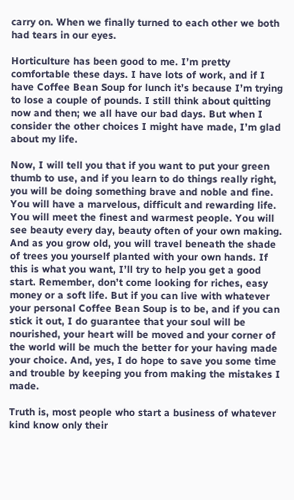carry on. When we finally turned to each other we both had tears in our eyes.

Horticulture has been good to me. I’m pretty comfortable these days. I have lots of work, and if I have Coffee Bean Soup for lunch it’s because I’m trying to lose a couple of pounds. I still think about quitting now and then; we all have our bad days. But when I consider the other choices I might have made, I’m glad about my life.

Now, I will tell you that if you want to put your green thumb to use, and if you learn to do things really right, you will be doing something brave and noble and fine. You will have a marvelous, difficult and rewarding life. You will meet the finest and warmest people. You will see beauty every day, beauty often of your own making. And as you grow old, you will travel beneath the shade of trees you yourself planted with your own hands. If this is what you want, I’ll try to help you get a good start. Remember, don’t come looking for riches, easy money or a soft life. But if you can live with whatever your personal Coffee Bean Soup is to be, and if you can stick it out, I do guarantee that your soul will be nourished, your heart will be moved and your corner of the world will be much the better for your having made your choice. And, yes, I do hope to save you some time and trouble by keeping you from making the mistakes I made.

Truth is, most people who start a business of whatever kind know only their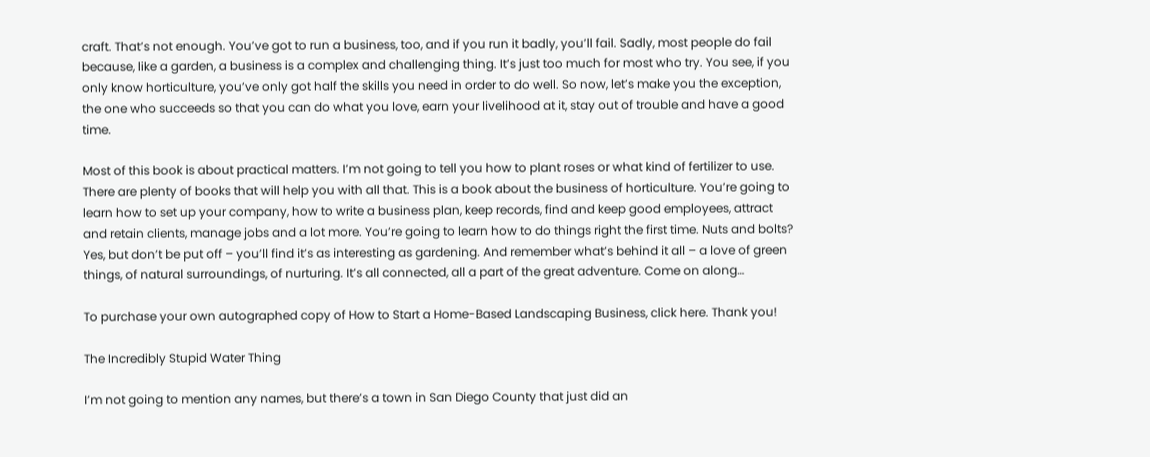craft. That’s not enough. You’ve got to run a business, too, and if you run it badly, you’ll fail. Sadly, most people do fail because, like a garden, a business is a complex and challenging thing. It’s just too much for most who try. You see, if you only know horticulture, you’ve only got half the skills you need in order to do well. So now, let’s make you the exception, the one who succeeds so that you can do what you love, earn your livelihood at it, stay out of trouble and have a good time.

Most of this book is about practical matters. I’m not going to tell you how to plant roses or what kind of fertilizer to use. There are plenty of books that will help you with all that. This is a book about the business of horticulture. You’re going to learn how to set up your company, how to write a business plan, keep records, find and keep good employees, attract and retain clients, manage jobs and a lot more. You’re going to learn how to do things right the first time. Nuts and bolts? Yes, but don’t be put off – you’ll find it’s as interesting as gardening. And remember what’s behind it all – a love of green things, of natural surroundings, of nurturing. It’s all connected, all a part of the great adventure. Come on along…

To purchase your own autographed copy of How to Start a Home-Based Landscaping Business, click here. Thank you!

The Incredibly Stupid Water Thing

I’m not going to mention any names, but there’s a town in San Diego County that just did an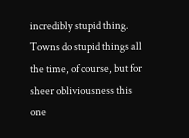incredibly stupid thing. Towns do stupid things all the time, of course, but for sheer obliviousness this one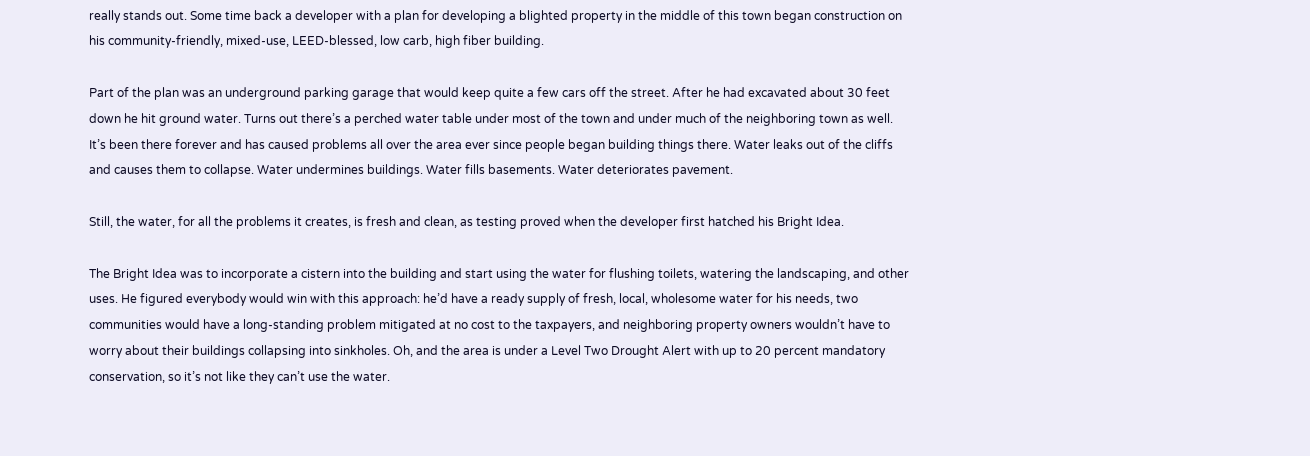really stands out. Some time back a developer with a plan for developing a blighted property in the middle of this town began construction on his community-friendly, mixed-use, LEED-blessed, low carb, high fiber building.

Part of the plan was an underground parking garage that would keep quite a few cars off the street. After he had excavated about 30 feet down he hit ground water. Turns out there’s a perched water table under most of the town and under much of the neighboring town as well. It’s been there forever and has caused problems all over the area ever since people began building things there. Water leaks out of the cliffs and causes them to collapse. Water undermines buildings. Water fills basements. Water deteriorates pavement.

Still, the water, for all the problems it creates, is fresh and clean, as testing proved when the developer first hatched his Bright Idea.

The Bright Idea was to incorporate a cistern into the building and start using the water for flushing toilets, watering the landscaping, and other uses. He figured everybody would win with this approach: he’d have a ready supply of fresh, local, wholesome water for his needs, two communities would have a long-standing problem mitigated at no cost to the taxpayers, and neighboring property owners wouldn’t have to worry about their buildings collapsing into sinkholes. Oh, and the area is under a Level Two Drought Alert with up to 20 percent mandatory conservation, so it’s not like they can’t use the water.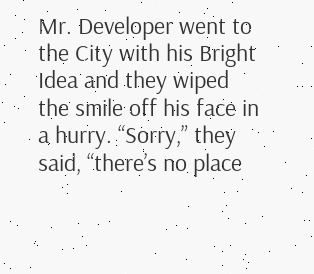Mr. Developer went to the City with his Bright Idea and they wiped the smile off his face in a hurry. “Sorry,” they said, “there’s no place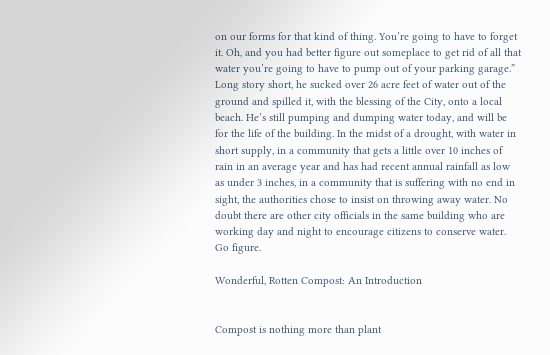on our forms for that kind of thing. You’re going to have to forget it. Oh, and you had better figure out someplace to get rid of all that water you’re going to have to pump out of your parking garage.” Long story short, he sucked over 26 acre feet of water out of the ground and spilled it, with the blessing of the City, onto a local beach. He’s still pumping and dumping water today, and will be for the life of the building. In the midst of a drought, with water in short supply, in a community that gets a little over 10 inches of rain in an average year and has had recent annual rainfall as low as under 3 inches, in a community that is suffering with no end in sight, the authorities chose to insist on throwing away water. No doubt there are other city officials in the same building who are working day and night to encourage citizens to conserve water. Go figure.

Wonderful, Rotten Compost: An Introduction


Compost is nothing more than plant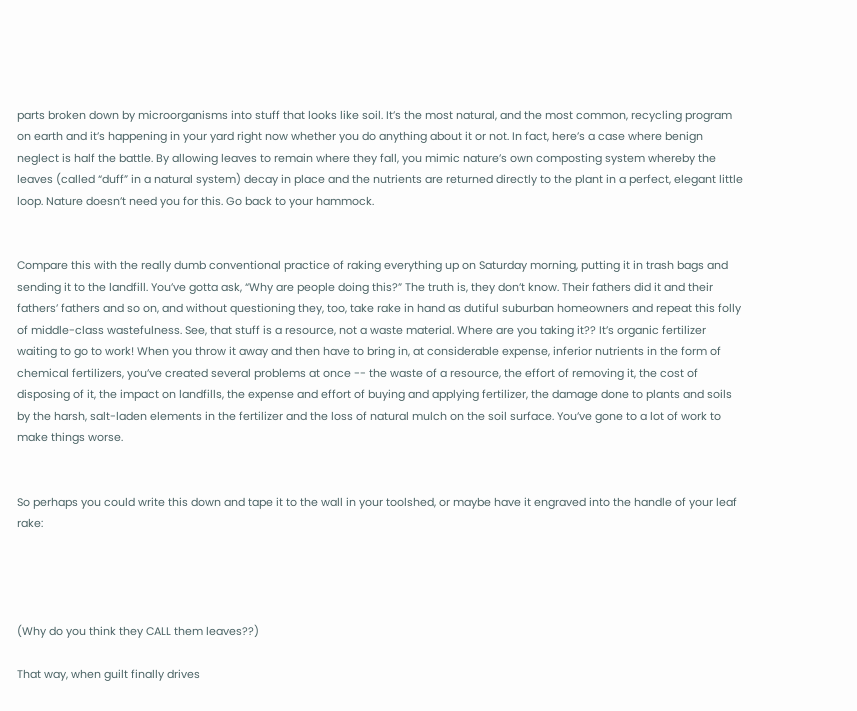parts broken down by microorganisms into stuff that looks like soil. It’s the most natural, and the most common, recycling program on earth and it’s happening in your yard right now whether you do anything about it or not. In fact, here’s a case where benign neglect is half the battle. By allowing leaves to remain where they fall, you mimic nature’s own composting system whereby the leaves (called “duff” in a natural system) decay in place and the nutrients are returned directly to the plant in a perfect, elegant little loop. Nature doesn’t need you for this. Go back to your hammock.


Compare this with the really dumb conventional practice of raking everything up on Saturday morning, putting it in trash bags and sending it to the landfill. You’ve gotta ask, “Why are people doing this?” The truth is, they don’t know. Their fathers did it and their fathers’ fathers and so on, and without questioning they, too, take rake in hand as dutiful suburban homeowners and repeat this folly of middle-class wastefulness. See, that stuff is a resource, not a waste material. Where are you taking it?? It’s organic fertilizer waiting to go to work! When you throw it away and then have to bring in, at considerable expense, inferior nutrients in the form of chemical fertilizers, you’ve created several problems at once -- the waste of a resource, the effort of removing it, the cost of disposing of it, the impact on landfills, the expense and effort of buying and applying fertilizer, the damage done to plants and soils by the harsh, salt-laden elements in the fertilizer and the loss of natural mulch on the soil surface. You’ve gone to a lot of work to make things worse.


So perhaps you could write this down and tape it to the wall in your toolshed, or maybe have it engraved into the handle of your leaf rake:




(Why do you think they CALL them leaves??)

That way, when guilt finally drives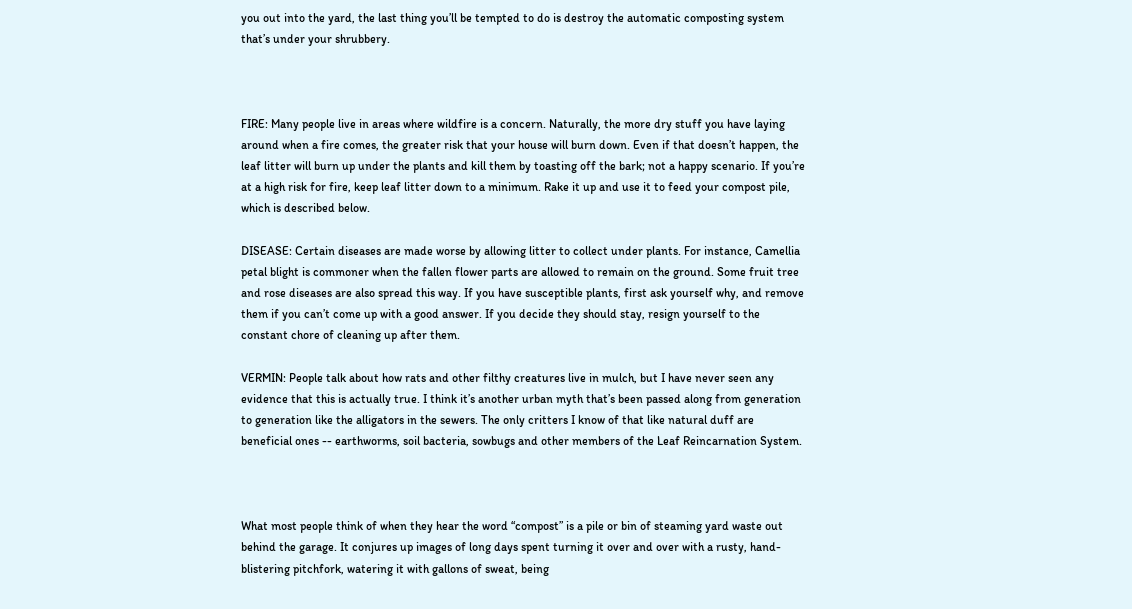you out into the yard, the last thing you’ll be tempted to do is destroy the automatic composting system that’s under your shrubbery.



FIRE: Many people live in areas where wildfire is a concern. Naturally, the more dry stuff you have laying around when a fire comes, the greater risk that your house will burn down. Even if that doesn’t happen, the leaf litter will burn up under the plants and kill them by toasting off the bark; not a happy scenario. If you’re at a high risk for fire, keep leaf litter down to a minimum. Rake it up and use it to feed your compost pile, which is described below.

DISEASE: Certain diseases are made worse by allowing litter to collect under plants. For instance, Camellia petal blight is commoner when the fallen flower parts are allowed to remain on the ground. Some fruit tree and rose diseases are also spread this way. If you have susceptible plants, first ask yourself why, and remove them if you can’t come up with a good answer. If you decide they should stay, resign yourself to the constant chore of cleaning up after them.

VERMIN: People talk about how rats and other filthy creatures live in mulch, but I have never seen any evidence that this is actually true. I think it’s another urban myth that’s been passed along from generation to generation like the alligators in the sewers. The only critters I know of that like natural duff are beneficial ones -- earthworms, soil bacteria, sowbugs and other members of the Leaf Reincarnation System.



What most people think of when they hear the word “compost” is a pile or bin of steaming yard waste out behind the garage. It conjures up images of long days spent turning it over and over with a rusty, hand-blistering pitchfork, watering it with gallons of sweat, being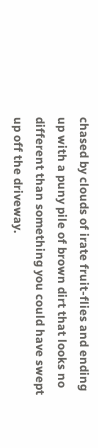chased by clouds of irate fruit-flies and ending up with a puny pile of brown dirt that looks no different than something you could have swept up off the driveway.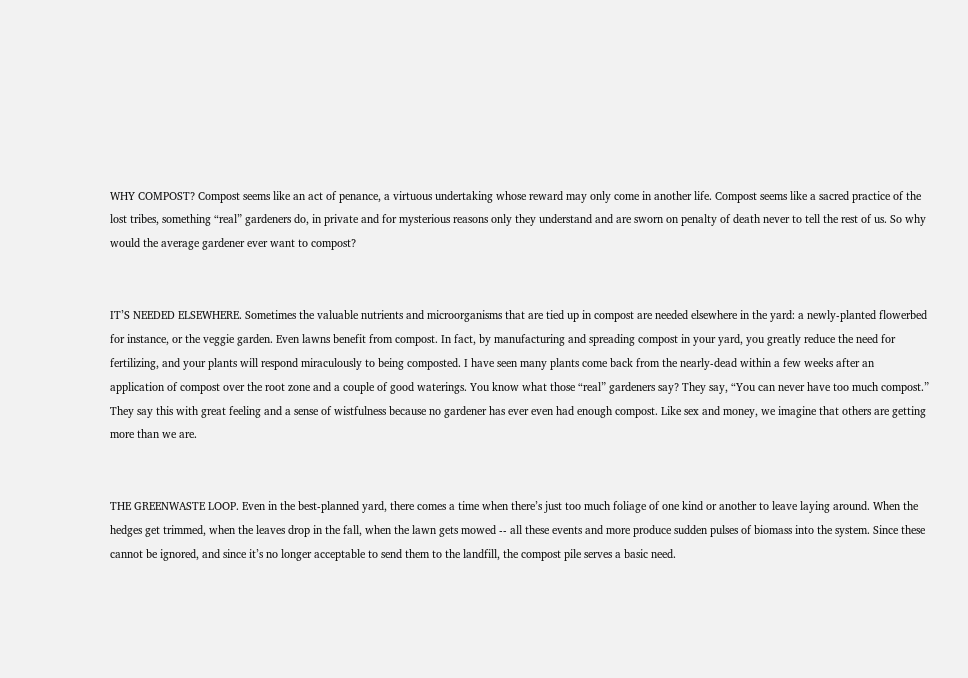WHY COMPOST? Compost seems like an act of penance, a virtuous undertaking whose reward may only come in another life. Compost seems like a sacred practice of the lost tribes, something “real” gardeners do, in private and for mysterious reasons only they understand and are sworn on penalty of death never to tell the rest of us. So why would the average gardener ever want to compost?


IT’S NEEDED ELSEWHERE. Sometimes the valuable nutrients and microorganisms that are tied up in compost are needed elsewhere in the yard: a newly-planted flowerbed for instance, or the veggie garden. Even lawns benefit from compost. In fact, by manufacturing and spreading compost in your yard, you greatly reduce the need for fertilizing, and your plants will respond miraculously to being composted. I have seen many plants come back from the nearly-dead within a few weeks after an application of compost over the root zone and a couple of good waterings. You know what those “real” gardeners say? They say, “You can never have too much compost.” They say this with great feeling and a sense of wistfulness because no gardener has ever even had enough compost. Like sex and money, we imagine that others are getting more than we are.


THE GREENWASTE LOOP. Even in the best-planned yard, there comes a time when there’s just too much foliage of one kind or another to leave laying around. When the hedges get trimmed, when the leaves drop in the fall, when the lawn gets mowed -- all these events and more produce sudden pulses of biomass into the system. Since these cannot be ignored, and since it’s no longer acceptable to send them to the landfill, the compost pile serves a basic need.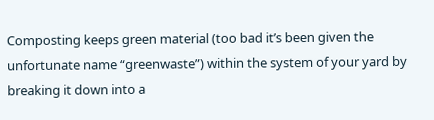Composting keeps green material (too bad it’s been given the unfortunate name “greenwaste”) within the system of your yard by breaking it down into a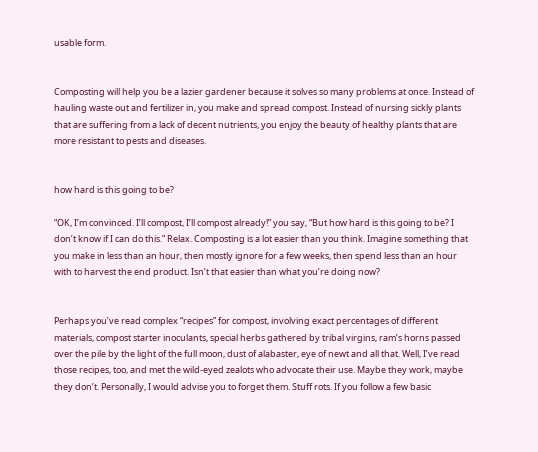usable form.


Composting will help you be a lazier gardener because it solves so many problems at once. Instead of hauling waste out and fertilizer in, you make and spread compost. Instead of nursing sickly plants that are suffering from a lack of decent nutrients, you enjoy the beauty of healthy plants that are more resistant to pests and diseases.


how hard is this going to be?

“OK, I’m convinced. I’ll compost, I’ll compost already!” you say, “But how hard is this going to be? I don’t know if I can do this.” Relax. Composting is a lot easier than you think. Imagine something that you make in less than an hour, then mostly ignore for a few weeks, then spend less than an hour with to harvest the end product. Isn’t that easier than what you’re doing now?


Perhaps you’ve read complex “recipes” for compost, involving exact percentages of different materials, compost starter inoculants, special herbs gathered by tribal virgins, ram’s horns passed over the pile by the light of the full moon, dust of alabaster, eye of newt and all that. Well, I’ve read those recipes, too, and met the wild-eyed zealots who advocate their use. Maybe they work, maybe they don’t. Personally, I would advise you to forget them. Stuff rots. If you follow a few basic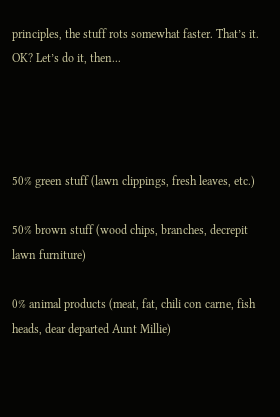principles, the stuff rots somewhat faster. That’s it. OK? Let’s do it, then...




50% green stuff (lawn clippings, fresh leaves, etc.)

50% brown stuff (wood chips, branches, decrepit lawn furniture)

0% animal products (meat, fat, chili con carne, fish heads, dear departed Aunt Millie)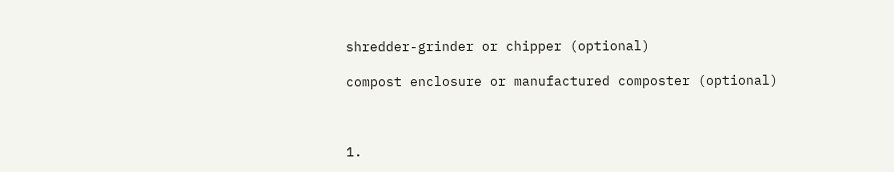shredder-grinder or chipper (optional)

compost enclosure or manufactured composter (optional)



1.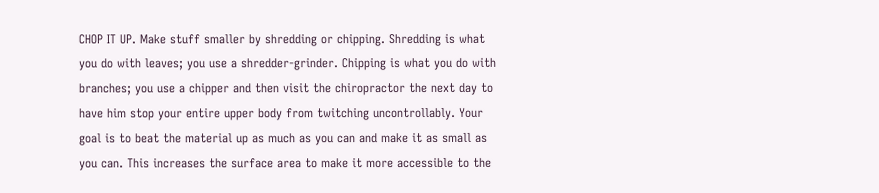CHOP IT UP. Make stuff smaller by shredding or chipping. Shredding is what you do with leaves; you use a shredder-grinder. Chipping is what you do with branches; you use a chipper and then visit the chiropractor the next day to have him stop your entire upper body from twitching uncontrollably. Your goal is to beat the material up as much as you can and make it as small as you can. This increases the surface area to make it more accessible to the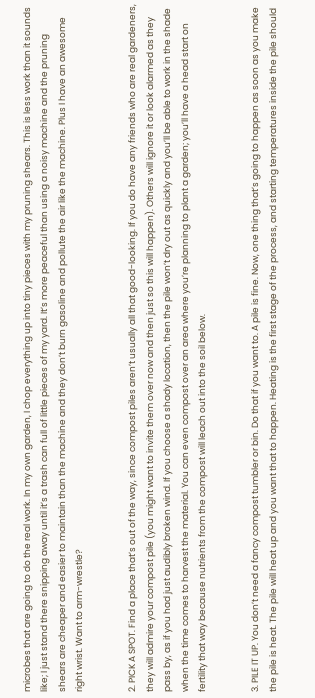microbes that are going to do the real work. In my own garden, I chop everything up into tiny pieces with my pruning shears. This is less work than it sounds like; I just stand there snipping away until it’s a trash can full of little pieces of my yard. It’s more peaceful than using a noisy machine and the pruning shears are cheaper and easier to maintain than the machine and they don’t burn gasoline and pollute the air like the machine. Plus I have an awesome right wrist. Want to arm-wrestle?


2. PICK A SPOT. Find a place that’s out of the way, since compost piles aren’t usually all that good-looking. If you do have any friends who are real gardeners, they will admire your compost pile (you might want to invite them over now and then just so this will happen). Others will ignore it or look alarmed as they pass by, as if you had just audibly broken wind. If you choose a shady location, then the pile won’t dry out as quickly and you’ll be able to work in the shade when the time comes to harvest the material. You can even compost over an area where you’re planning to plant a garden; you’ll have a head start on fertility that way because nutrients from the compost will leach out into the soil below.


3. PILE IT UP. You don’t need a fancy compost tumbler or bin. Do that if you want to. A pile is fine. Now, one thing that’s going to happen as soon as you make the pile is heat. The pile will heat up and you want that to happen. Heating is the first stage of the process, and starting temperatures inside the pile should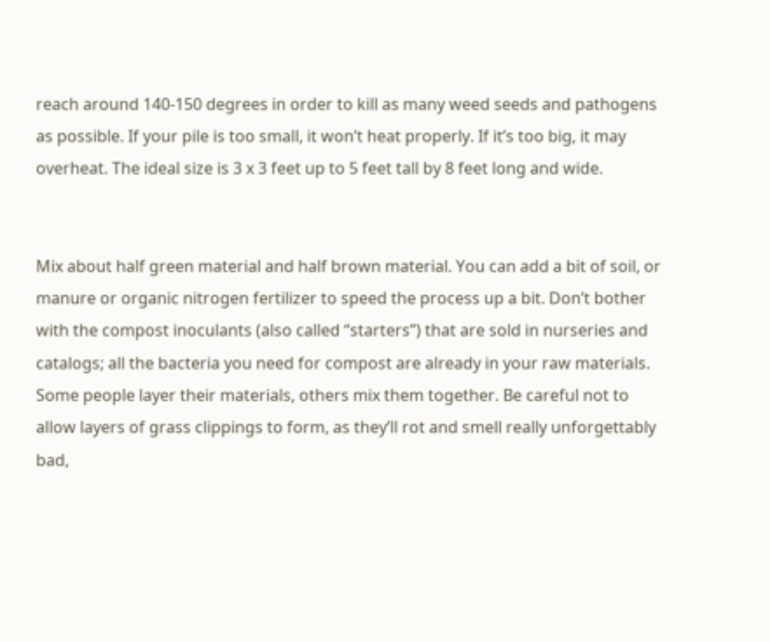reach around 140-150 degrees in order to kill as many weed seeds and pathogens as possible. If your pile is too small, it won’t heat properly. If it’s too big, it may overheat. The ideal size is 3 x 3 feet up to 5 feet tall by 8 feet long and wide.


Mix about half green material and half brown material. You can add a bit of soil, or manure or organic nitrogen fertilizer to speed the process up a bit. Don’t bother with the compost inoculants (also called “starters”) that are sold in nurseries and catalogs; all the bacteria you need for compost are already in your raw materials. Some people layer their materials, others mix them together. Be careful not to allow layers of grass clippings to form, as they’ll rot and smell really unforgettably bad,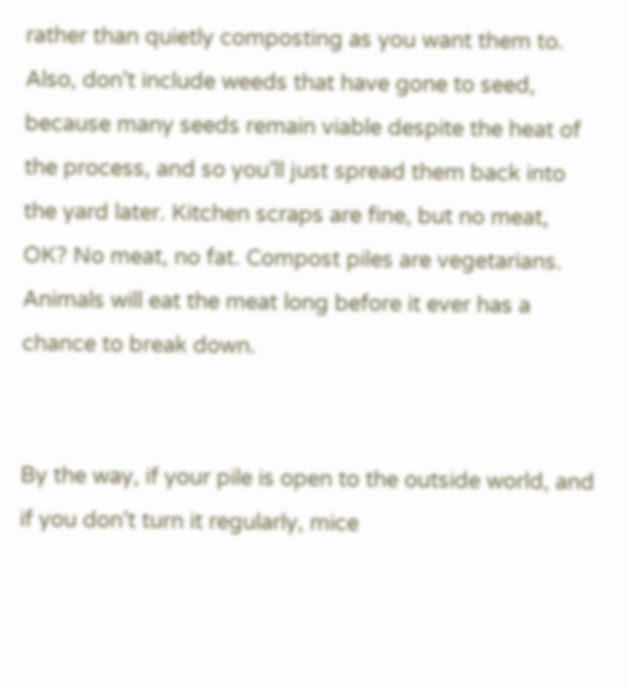rather than quietly composting as you want them to. Also, don’t include weeds that have gone to seed, because many seeds remain viable despite the heat of the process, and so you’ll just spread them back into the yard later. Kitchen scraps are fine, but no meat, OK? No meat, no fat. Compost piles are vegetarians. Animals will eat the meat long before it ever has a chance to break down.


By the way, if your pile is open to the outside world, and if you don’t turn it regularly, mice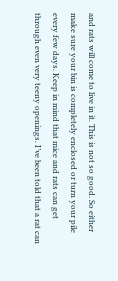and rats will come to live in it. This is not so good. So either make sure your bin is completely enclosed or turn your pile every few days. Keep in mind that mice and rats can get through even very teeny openings. I’ve been told that a rat can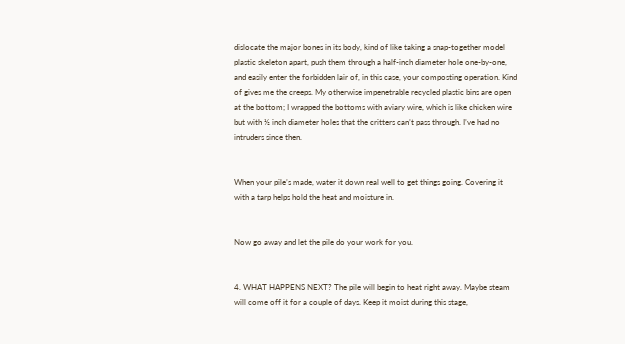dislocate the major bones in its body, kind of like taking a snap-together model plastic skeleton apart, push them through a half-inch diameter hole one-by-one, and easily enter the forbidden lair of, in this case, your composting operation. Kind of gives me the creeps. My otherwise impenetrable recycled plastic bins are open at the bottom; I wrapped the bottoms with aviary wire, which is like chicken wire but with ½ inch diameter holes that the critters can’t pass through. I’ve had no intruders since then.


When your pile’s made, water it down real well to get things going. Covering it with a tarp helps hold the heat and moisture in.


Now go away and let the pile do your work for you.


4. WHAT HAPPENS NEXT? The pile will begin to heat right away. Maybe steam will come off it for a couple of days. Keep it moist during this stage,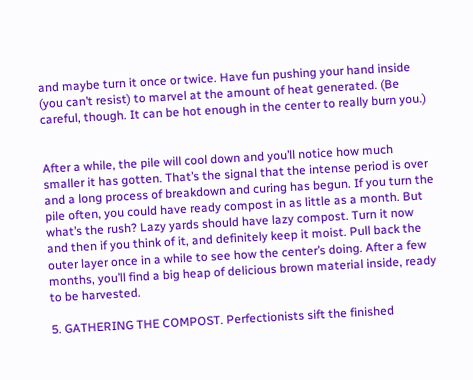and maybe turn it once or twice. Have fun pushing your hand inside (you can’t resist) to marvel at the amount of heat generated. (Be careful, though. It can be hot enough in the center to really burn you.)


After a while, the pile will cool down and you’ll notice how much smaller it has gotten. That’s the signal that the intense period is over and a long process of breakdown and curing has begun. If you turn the pile often, you could have ready compost in as little as a month. But what’s the rush? Lazy yards should have lazy compost. Turn it now and then if you think of it, and definitely keep it moist. Pull back the outer layer once in a while to see how the center’s doing. After a few months, you’ll find a big heap of delicious brown material inside, ready to be harvested.

5. GATHERING THE COMPOST. Perfectionists sift the finished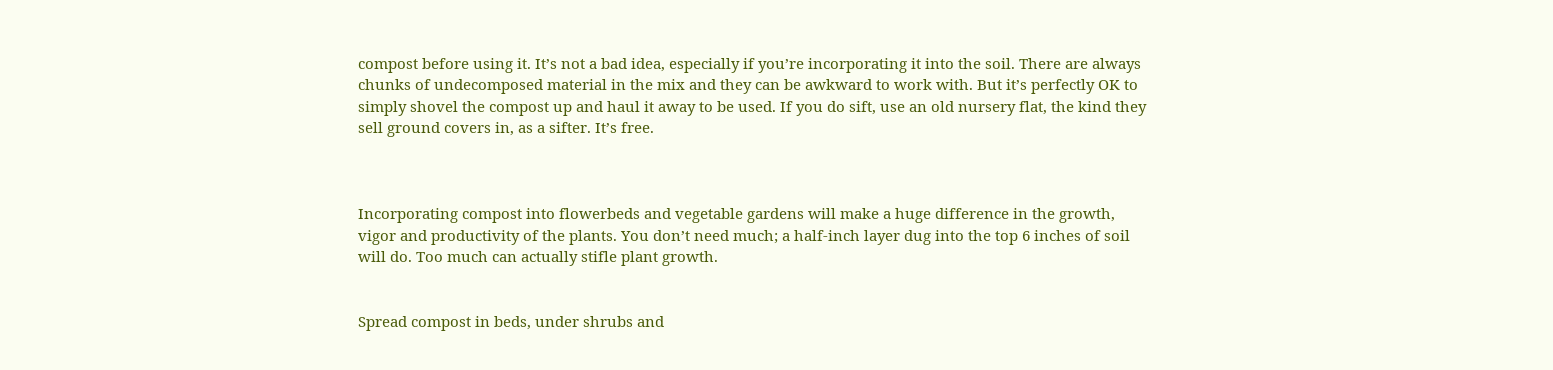compost before using it. It’s not a bad idea, especially if you’re incorporating it into the soil. There are always chunks of undecomposed material in the mix and they can be awkward to work with. But it’s perfectly OK to simply shovel the compost up and haul it away to be used. If you do sift, use an old nursery flat, the kind they sell ground covers in, as a sifter. It’s free.



Incorporating compost into flowerbeds and vegetable gardens will make a huge difference in the growth, vigor and productivity of the plants. You don’t need much; a half-inch layer dug into the top 6 inches of soil will do. Too much can actually stifle plant growth.


Spread compost in beds, under shrubs and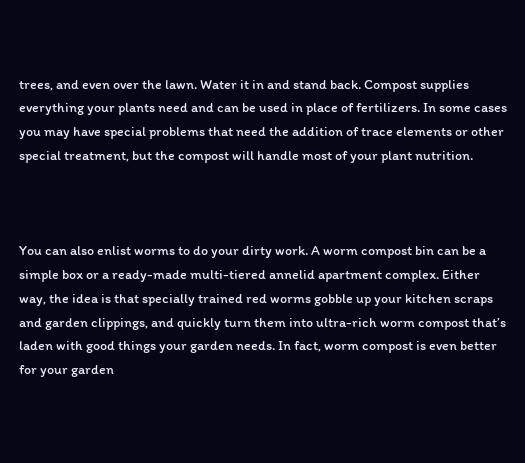trees, and even over the lawn. Water it in and stand back. Compost supplies everything your plants need and can be used in place of fertilizers. In some cases you may have special problems that need the addition of trace elements or other special treatment, but the compost will handle most of your plant nutrition.



You can also enlist worms to do your dirty work. A worm compost bin can be a simple box or a ready-made multi-tiered annelid apartment complex. Either way, the idea is that specially trained red worms gobble up your kitchen scraps and garden clippings, and quickly turn them into ultra-rich worm compost that’s laden with good things your garden needs. In fact, worm compost is even better for your garden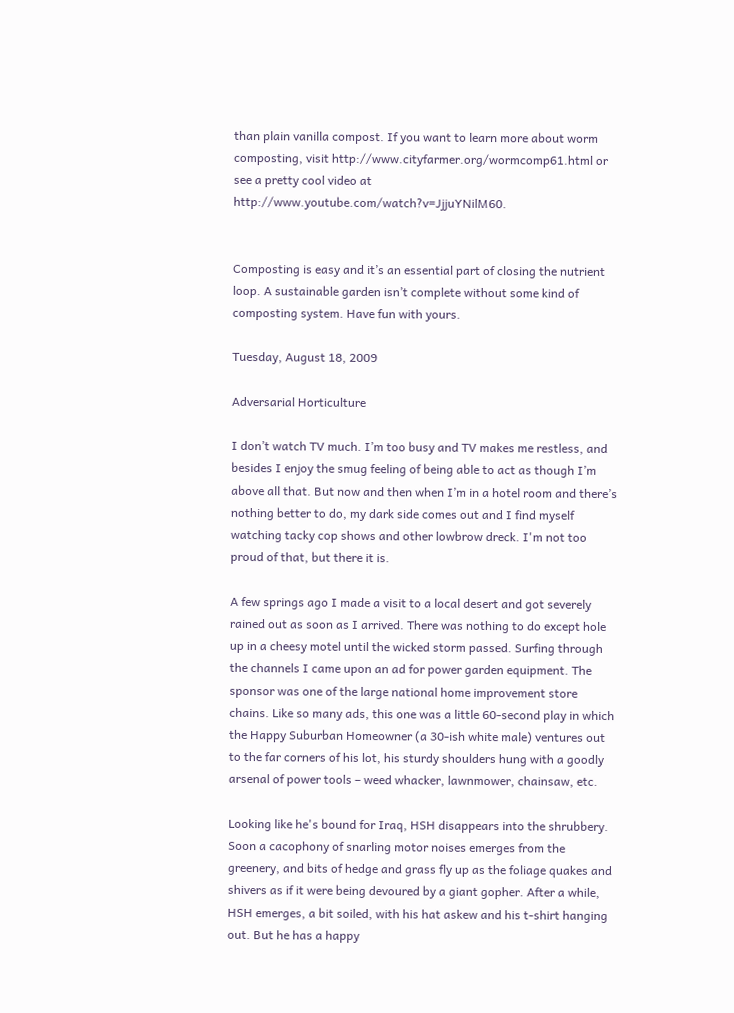than plain vanilla compost. If you want to learn more about worm composting, visit http://www.cityfarmer.org/wormcomp61.html or see a pretty cool video at http://www.youtube.com/watch?v=JjjuYNilM60.


Composting is easy and it’s an essential part of closing the nutrient loop. A sustainable garden isn’t complete without some kind of composting system. Have fun with yours.

Tuesday, August 18, 2009

Adversarial Horticulture

I don’t watch TV much. I’m too busy and TV makes me restless, and besides I enjoy the smug feeling of being able to act as though I’m above all that. But now and then when I’m in a hotel room and there’s nothing better to do, my dark side comes out and I find myself watching tacky cop shows and other lowbrow dreck. I'm not too proud of that, but there it is.

A few springs ago I made a visit to a local desert and got severely rained out as soon as I arrived. There was nothing to do except hole up in a cheesy motel until the wicked storm passed. Surfing through the channels I came upon an ad for power garden equipment. The sponsor was one of the large national home improvement store chains. Like so many ads, this one was a little 60-second play in which the Happy Suburban Homeowner (a 30-ish white male) ventures out to the far corners of his lot, his sturdy shoulders hung with a goodly arsenal of power tools – weed whacker, lawnmower, chainsaw, etc.

Looking like he's bound for Iraq, HSH disappears into the shrubbery. Soon a cacophony of snarling motor noises emerges from the greenery, and bits of hedge and grass fly up as the foliage quakes and shivers as if it were being devoured by a giant gopher. After a while, HSH emerges, a bit soiled, with his hat askew and his t-shirt hanging out. But he has a happy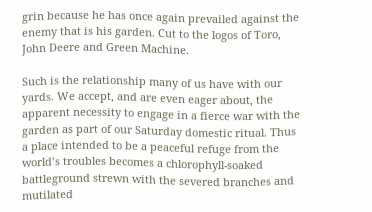grin because he has once again prevailed against the enemy that is his garden. Cut to the logos of Toro, John Deere and Green Machine.

Such is the relationship many of us have with our yards. We accept, and are even eager about, the apparent necessity to engage in a fierce war with the garden as part of our Saturday domestic ritual. Thus a place intended to be a peaceful refuge from the world’s troubles becomes a chlorophyll-soaked battleground strewn with the severed branches and mutilated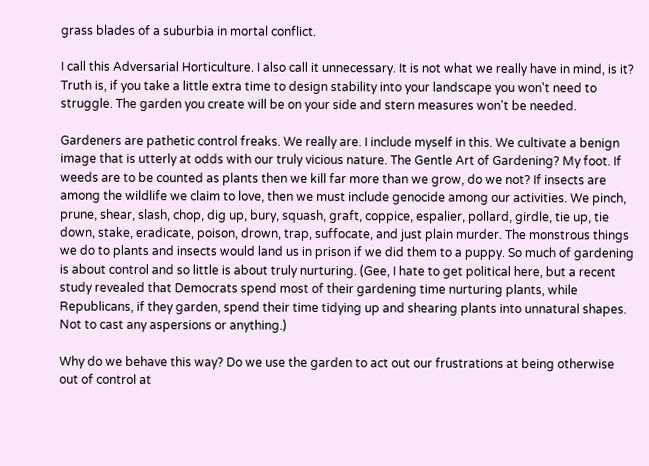grass blades of a suburbia in mortal conflict.

I call this Adversarial Horticulture. I also call it unnecessary. It is not what we really have in mind, is it? Truth is, if you take a little extra time to design stability into your landscape you won't need to struggle. The garden you create will be on your side and stern measures won't be needed.

Gardeners are pathetic control freaks. We really are. I include myself in this. We cultivate a benign image that is utterly at odds with our truly vicious nature. The Gentle Art of Gardening? My foot. If weeds are to be counted as plants then we kill far more than we grow, do we not? If insects are among the wildlife we claim to love, then we must include genocide among our activities. We pinch, prune, shear, slash, chop, dig up, bury, squash, graft, coppice, espalier, pollard, girdle, tie up, tie down, stake, eradicate, poison, drown, trap, suffocate, and just plain murder. The monstrous things we do to plants and insects would land us in prison if we did them to a puppy. So much of gardening is about control and so little is about truly nurturing. (Gee, I hate to get political here, but a recent study revealed that Democrats spend most of their gardening time nurturing plants, while Republicans, if they garden, spend their time tidying up and shearing plants into unnatural shapes. Not to cast any aspersions or anything.)

Why do we behave this way? Do we use the garden to act out our frustrations at being otherwise out of control at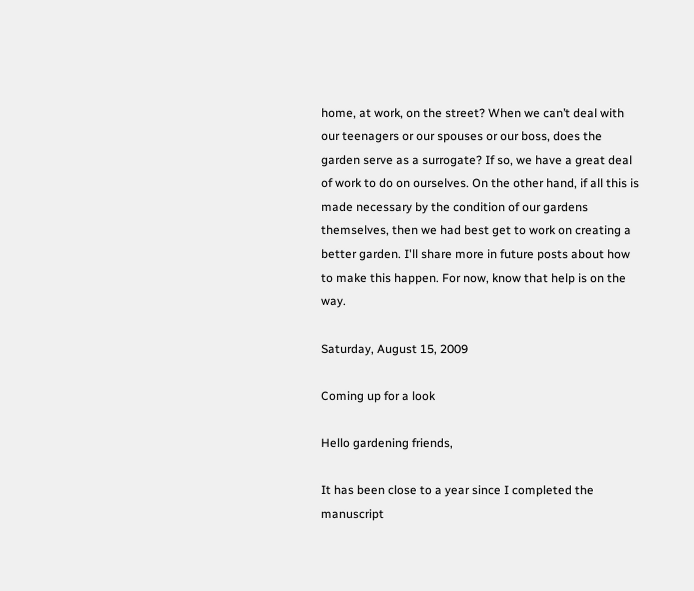home, at work, on the street? When we can’t deal with our teenagers or our spouses or our boss, does the garden serve as a surrogate? If so, we have a great deal of work to do on ourselves. On the other hand, if all this is made necessary by the condition of our gardens themselves, then we had best get to work on creating a better garden. I'll share more in future posts about how to make this happen. For now, know that help is on the way.

Saturday, August 15, 2009

Coming up for a look

Hello gardening friends,

It has been close to a year since I completed the manuscript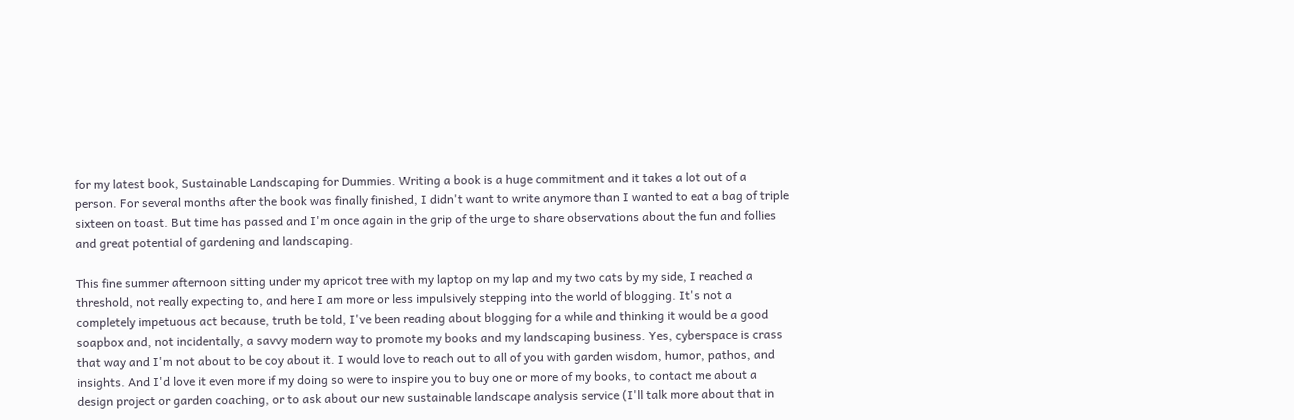for my latest book, Sustainable Landscaping for Dummies. Writing a book is a huge commitment and it takes a lot out of a person. For several months after the book was finally finished, I didn't want to write anymore than I wanted to eat a bag of triple sixteen on toast. But time has passed and I'm once again in the grip of the urge to share observations about the fun and follies and great potential of gardening and landscaping.

This fine summer afternoon sitting under my apricot tree with my laptop on my lap and my two cats by my side, I reached a threshold, not really expecting to, and here I am more or less impulsively stepping into the world of blogging. It's not a completely impetuous act because, truth be told, I've been reading about blogging for a while and thinking it would be a good soapbox and, not incidentally, a savvy modern way to promote my books and my landscaping business. Yes, cyberspace is crass that way and I'm not about to be coy about it. I would love to reach out to all of you with garden wisdom, humor, pathos, and insights. And I'd love it even more if my doing so were to inspire you to buy one or more of my books, to contact me about a design project or garden coaching, or to ask about our new sustainable landscape analysis service (I'll talk more about that in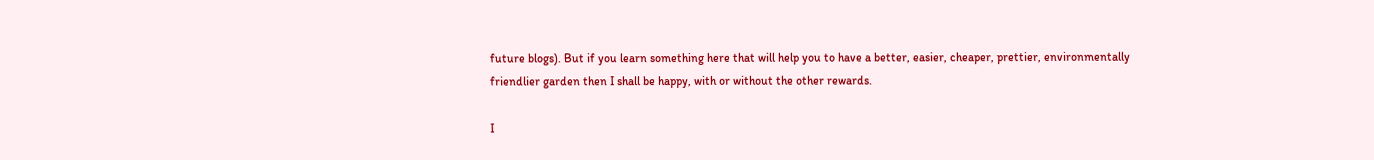future blogs). But if you learn something here that will help you to have a better, easier, cheaper, prettier, environmentally friendlier garden then I shall be happy, with or without the other rewards.

I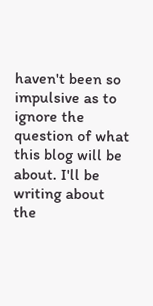haven't been so impulsive as to ignore the question of what this blog will be about. I'll be writing about the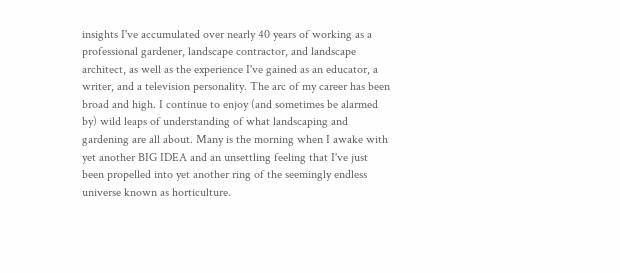insights I've accumulated over nearly 40 years of working as a professional gardener, landscape contractor, and landscape architect, as well as the experience I've gained as an educator, a writer, and a television personality. The arc of my career has been broad and high. I continue to enjoy (and sometimes be alarmed by) wild leaps of understanding of what landscaping and gardening are all about. Many is the morning when I awake with yet another BIG IDEA and an unsettling feeling that I've just been propelled into yet another ring of the seemingly endless universe known as horticulture.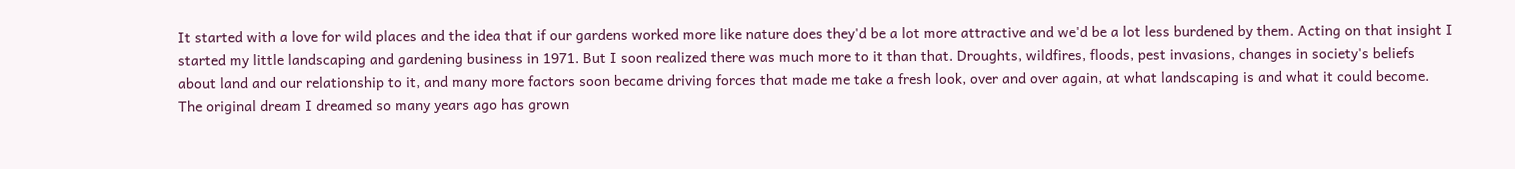It started with a love for wild places and the idea that if our gardens worked more like nature does they'd be a lot more attractive and we'd be a lot less burdened by them. Acting on that insight I started my little landscaping and gardening business in 1971. But I soon realized there was much more to it than that. Droughts, wildfires, floods, pest invasions, changes in society's beliefs about land and our relationship to it, and many more factors soon became driving forces that made me take a fresh look, over and over again, at what landscaping is and what it could become. The original dream I dreamed so many years ago has grown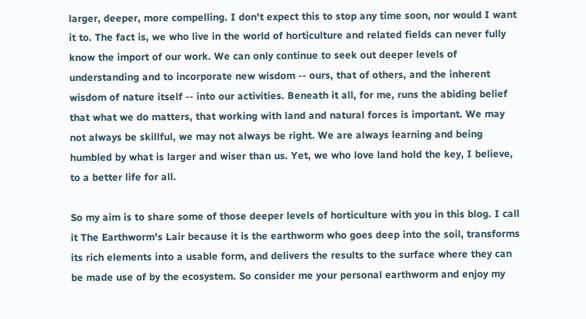larger, deeper, more compelling. I don't expect this to stop any time soon, nor would I want it to. The fact is, we who live in the world of horticulture and related fields can never fully know the import of our work. We can only continue to seek out deeper levels of understanding and to incorporate new wisdom -- ours, that of others, and the inherent wisdom of nature itself -- into our activities. Beneath it all, for me, runs the abiding belief that what we do matters, that working with land and natural forces is important. We may not always be skillful, we may not always be right. We are always learning and being humbled by what is larger and wiser than us. Yet, we who love land hold the key, I believe, to a better life for all.

So my aim is to share some of those deeper levels of horticulture with you in this blog. I call it The Earthworm's Lair because it is the earthworm who goes deep into the soil, transforms its rich elements into a usable form, and delivers the results to the surface where they can be made use of by the ecosystem. So consider me your personal earthworm and enjoy my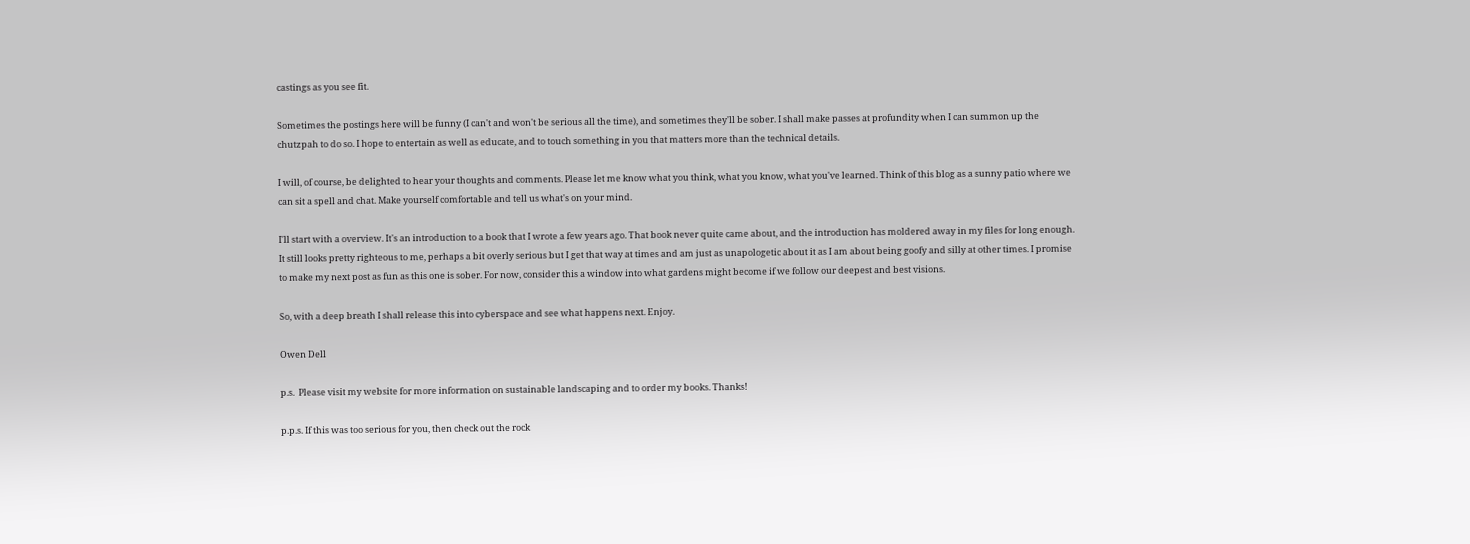castings as you see fit.

Sometimes the postings here will be funny (I can't and won't be serious all the time), and sometimes they'll be sober. I shall make passes at profundity when I can summon up the chutzpah to do so. I hope to entertain as well as educate, and to touch something in you that matters more than the technical details.

I will, of course, be delighted to hear your thoughts and comments. Please let me know what you think, what you know, what you've learned. Think of this blog as a sunny patio where we can sit a spell and chat. Make yourself comfortable and tell us what's on your mind.

I'll start with a overview. It's an introduction to a book that I wrote a few years ago. That book never quite came about, and the introduction has moldered away in my files for long enough. It still looks pretty righteous to me, perhaps a bit overly serious but I get that way at times and am just as unapologetic about it as I am about being goofy and silly at other times. I promise to make my next post as fun as this one is sober. For now, consider this a window into what gardens might become if we follow our deepest and best visions.

So, with a deep breath I shall release this into cyberspace and see what happens next. Enjoy.

Owen Dell

p.s.  Please visit my website for more information on sustainable landscaping and to order my books. Thanks!

p.p.s. If this was too serious for you, then check out the rock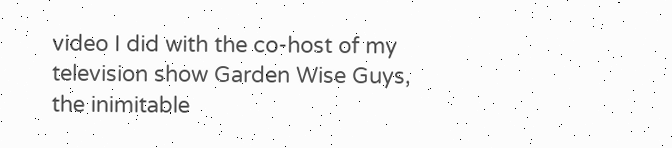video I did with the co-host of my television show Garden Wise Guys, the inimitable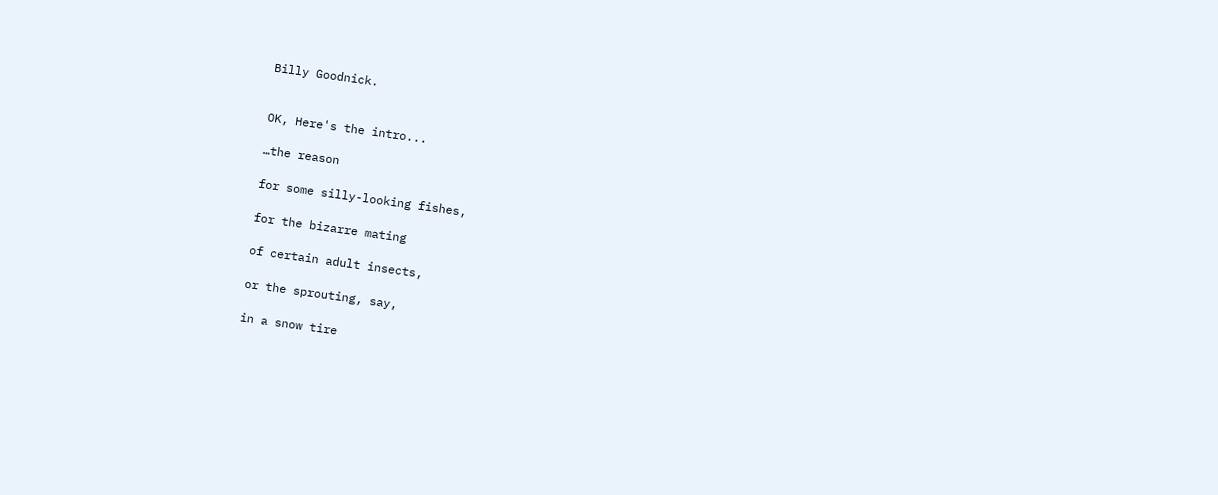Billy Goodnick.


OK, Here's the intro...

…the reason

for some silly-looking fishes,

for the bizarre mating

of certain adult insects,

or the sprouting, say,

in a snow tire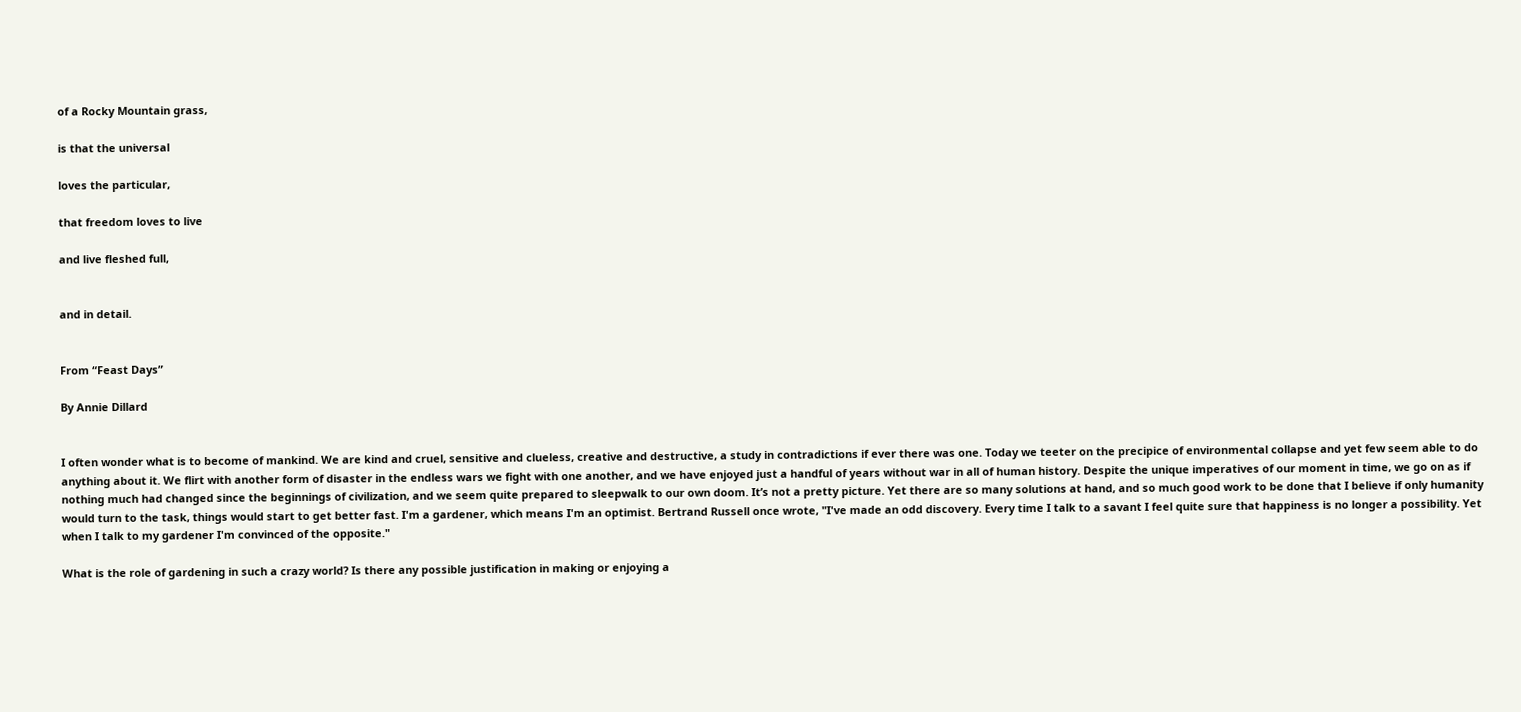of a Rocky Mountain grass,

is that the universal

loves the particular,

that freedom loves to live

and live fleshed full,


and in detail.


From “Feast Days”

By Annie Dillard


I often wonder what is to become of mankind. We are kind and cruel, sensitive and clueless, creative and destructive, a study in contradictions if ever there was one. Today we teeter on the precipice of environmental collapse and yet few seem able to do anything about it. We flirt with another form of disaster in the endless wars we fight with one another, and we have enjoyed just a handful of years without war in all of human history. Despite the unique imperatives of our moment in time, we go on as if nothing much had changed since the beginnings of civilization, and we seem quite prepared to sleepwalk to our own doom. It’s not a pretty picture. Yet there are so many solutions at hand, and so much good work to be done that I believe if only humanity would turn to the task, things would start to get better fast. I'm a gardener, which means I'm an optimist. Bertrand Russell once wrote, "I've made an odd discovery. Every time I talk to a savant I feel quite sure that happiness is no longer a possibility. Yet when I talk to my gardener I'm convinced of the opposite."

What is the role of gardening in such a crazy world? Is there any possible justification in making or enjoying a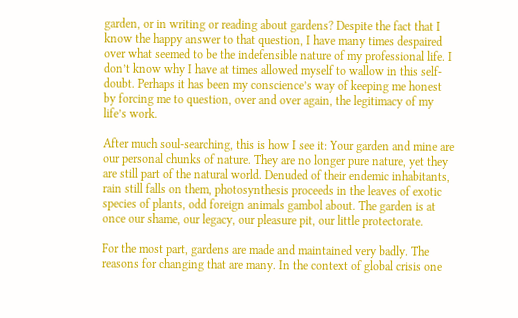garden, or in writing or reading about gardens? Despite the fact that I know the happy answer to that question, I have many times despaired over what seemed to be the indefensible nature of my professional life. I don’t know why I have at times allowed myself to wallow in this self-doubt. Perhaps it has been my conscience’s way of keeping me honest by forcing me to question, over and over again, the legitimacy of my life’s work.

After much soul-searching, this is how I see it: Your garden and mine are our personal chunks of nature. They are no longer pure nature, yet they are still part of the natural world. Denuded of their endemic inhabitants, rain still falls on them, photosynthesis proceeds in the leaves of exotic species of plants, odd foreign animals gambol about. The garden is at once our shame, our legacy, our pleasure pit, our little protectorate.

For the most part, gardens are made and maintained very badly. The reasons for changing that are many. In the context of global crisis one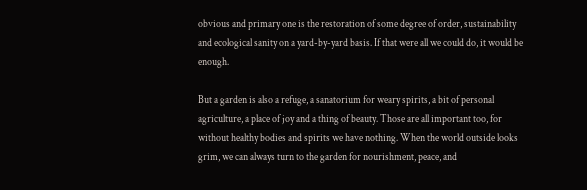obvious and primary one is the restoration of some degree of order, sustainability and ecological sanity on a yard-by-yard basis. If that were all we could do, it would be enough.

But a garden is also a refuge, a sanatorium for weary spirits, a bit of personal agriculture, a place of joy and a thing of beauty. Those are all important too, for without healthy bodies and spirits we have nothing. When the world outside looks grim, we can always turn to the garden for nourishment, peace, and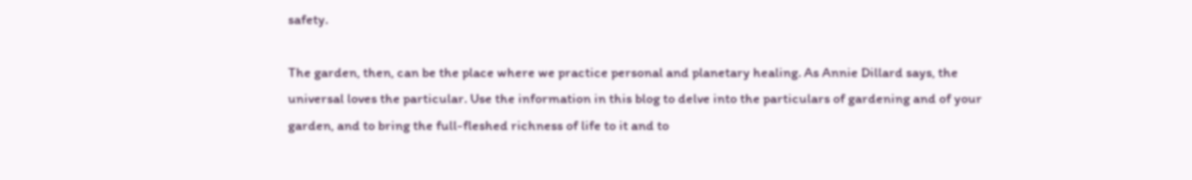safety.

The garden, then, can be the place where we practice personal and planetary healing. As Annie Dillard says, the universal loves the particular. Use the information in this blog to delve into the particulars of gardening and of your garden, and to bring the full-fleshed richness of life to it and to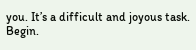you. It’s a difficult and joyous task. Begin.